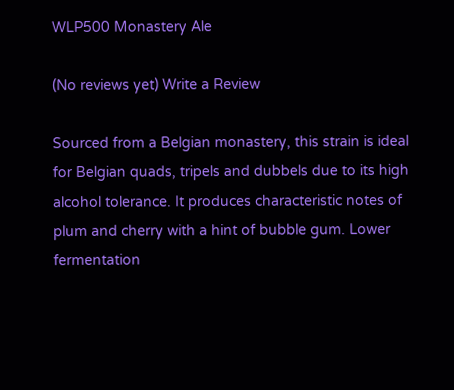WLP500 Monastery Ale

(No reviews yet) Write a Review

Sourced from a Belgian monastery, this strain is ideal for Belgian quads, tripels and dubbels due to its high alcohol tolerance. It produces characteristic notes of plum and cherry with a hint of bubble gum. Lower fermentation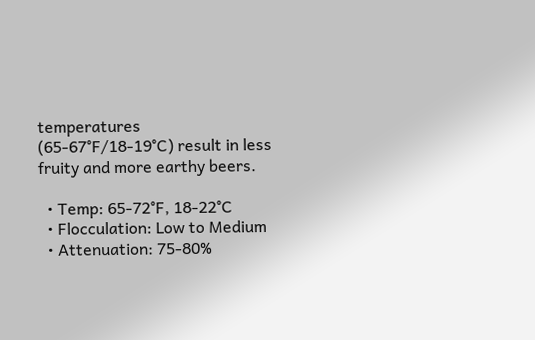temperatures (65-67°F/18-19°C) result in less fruity and more earthy beers.

  • Temp: 65-72°F, 18-22°C
  • Flocculation: Low to Medium
  • Attenuation: 75-80%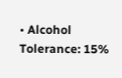• Alcohol Tolerance: 15%